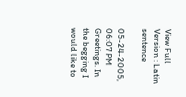View Full Version : Latin sentence

05-24-2005, 06:07 PM
Greetings. In the begging I would like to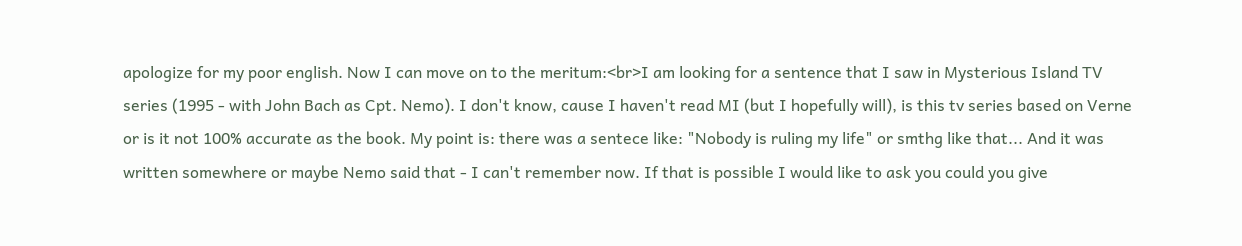apologize for my poor english. Now I can move on to the meritum:<br>I am looking for a sentence that I saw in Mysterious Island TV series (1995 - with John Bach as Cpt. Nemo). I don't know, cause I haven't read MI (but I hopefully will), is this tv series based on Verne or is it not 100% accurate as the book. My point is: there was a sentece like: "Nobody is ruling my life" or smthg like that... And it was written somewhere or maybe Nemo said that - I can't remember now. If that is possible I would like to ask you could you give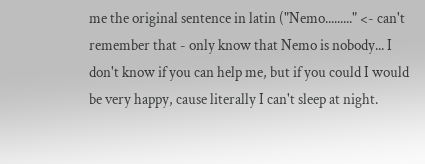me the original sentence in latin ("Nemo........." <- can't remember that - only know that Nemo is nobody... I don't know if you can help me, but if you could I would be very happy, cause literally I can't sleep at night.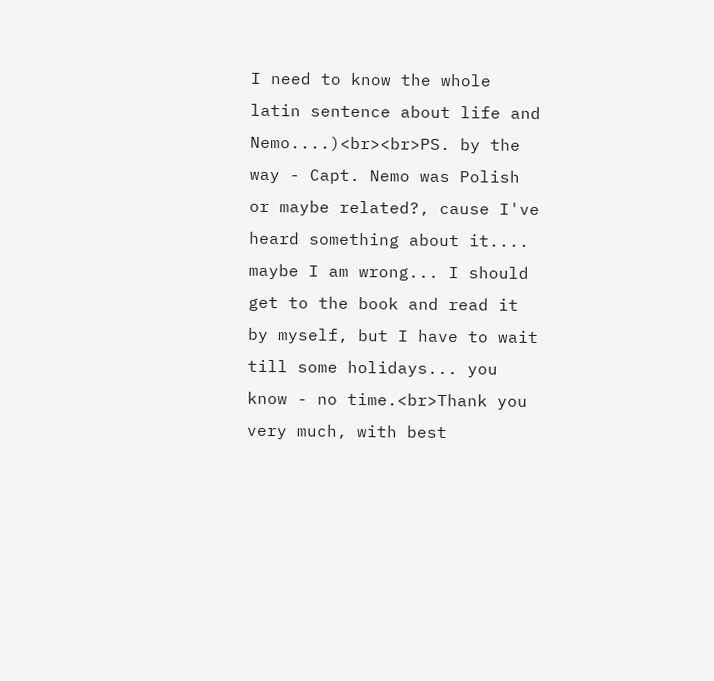I need to know the whole latin sentence about life and Nemo....)<br><br>PS. by the way - Capt. Nemo was Polish or maybe related?, cause I've heard something about it.... maybe I am wrong... I should get to the book and read it by myself, but I have to wait till some holidays... you know - no time.<br>Thank you very much, with best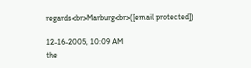regards<br>Marburg<br>([email protected])

12-16-2005, 10:09 AM
the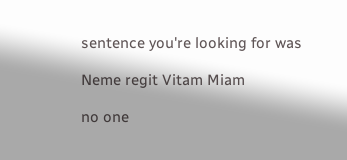sentence you're looking for was

Neme regit Vitam Miam

no one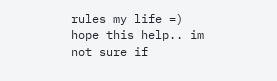rules my life =)
hope this help.. im not sure if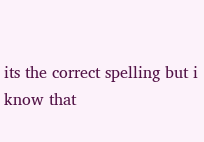its the correct spelling but i know that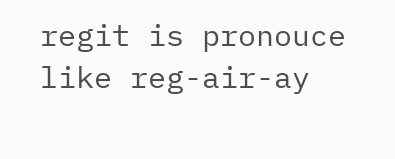regit is pronouce like reg-air-ay